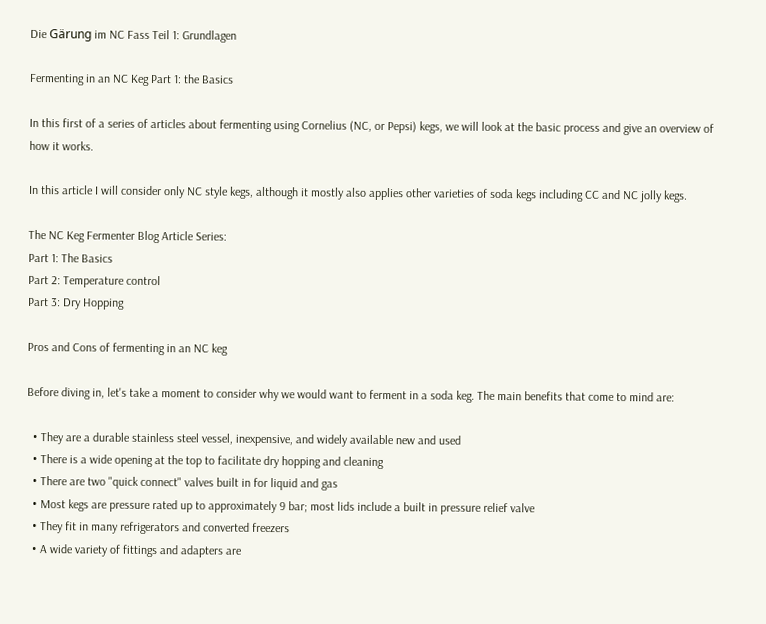Die Gärung im NC Fass Teil 1: Grundlagen

Fermenting in an NC Keg Part 1: the Basics

In this first of a series of articles about fermenting using Cornelius (NC, or Pepsi) kegs, we will look at the basic process and give an overview of how it works.

In this article I will consider only NC style kegs, although it mostly also applies other varieties of soda kegs including CC and NC jolly kegs.

The NC Keg Fermenter Blog Article Series:
Part 1: The Basics
Part 2: Temperature control
Part 3: Dry Hopping

Pros and Cons of fermenting in an NC keg

Before diving in, let's take a moment to consider why we would want to ferment in a soda keg. The main benefits that come to mind are:

  • They are a durable stainless steel vessel, inexpensive, and widely available new and used
  • There is a wide opening at the top to facilitate dry hopping and cleaning
  • There are two "quick connect" valves built in for liquid and gas
  • Most kegs are pressure rated up to approximately 9 bar; most lids include a built in pressure relief valve
  • They fit in many refrigerators and converted freezers
  • A wide variety of fittings and adapters are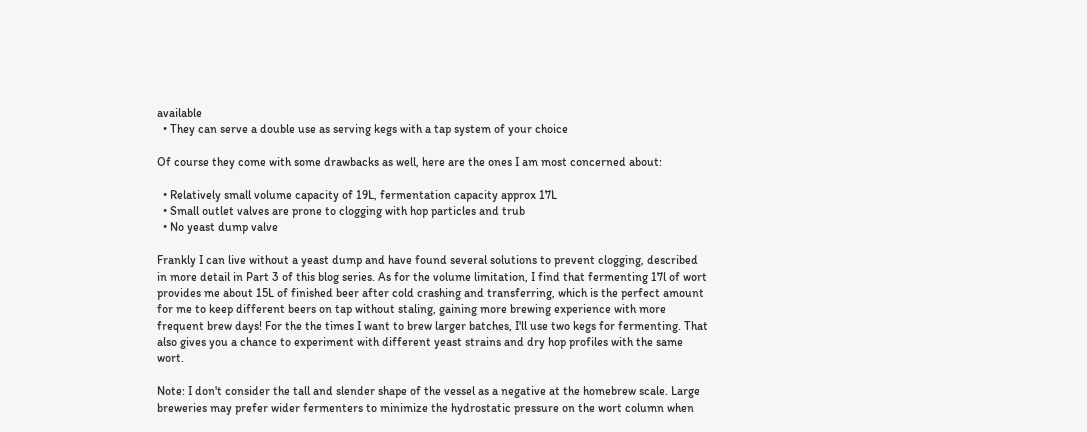available
  • They can serve a double use as serving kegs with a tap system of your choice

Of course they come with some drawbacks as well, here are the ones I am most concerned about:

  • Relatively small volume capacity of 19L, fermentation capacity approx 17L
  • Small outlet valves are prone to clogging with hop particles and trub
  • No yeast dump valve

Frankly I can live without a yeast dump and have found several solutions to prevent clogging, described in more detail in Part 3 of this blog series. As for the volume limitation, I find that fermenting 17l of wort provides me about 15L of finished beer after cold crashing and transferring, which is the perfect amount for me to keep different beers on tap without staling, gaining more brewing experience with more frequent brew days! For the the times I want to brew larger batches, I'll use two kegs for fermenting. That also gives you a chance to experiment with different yeast strains and dry hop profiles with the same wort.

Note: I don't consider the tall and slender shape of the vessel as a negative at the homebrew scale. Large breweries may prefer wider fermenters to minimize the hydrostatic pressure on the wort column when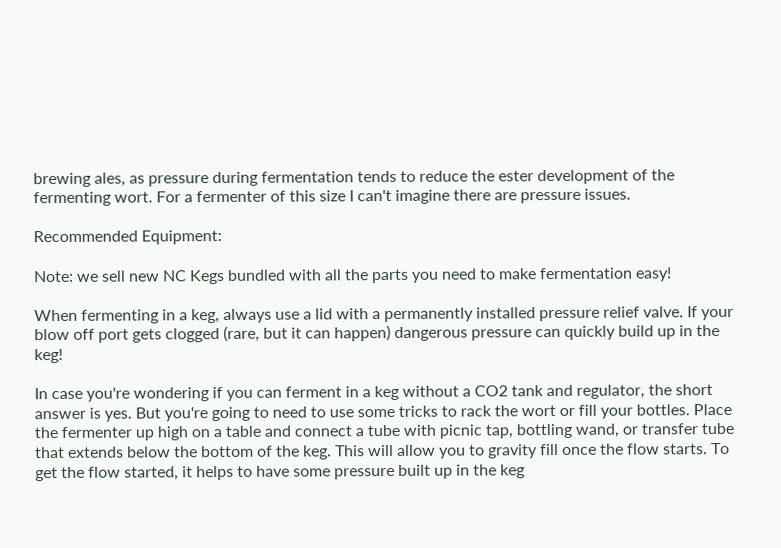brewing ales, as pressure during fermentation tends to reduce the ester development of the fermenting wort. For a fermenter of this size I can't imagine there are pressure issues.

Recommended Equipment:

Note: we sell new NC Kegs bundled with all the parts you need to make fermentation easy!

When fermenting in a keg, always use a lid with a permanently installed pressure relief valve. If your blow off port gets clogged (rare, but it can happen) dangerous pressure can quickly build up in the keg!

In case you're wondering if you can ferment in a keg without a CO2 tank and regulator, the short answer is yes. But you're going to need to use some tricks to rack the wort or fill your bottles. Place the fermenter up high on a table and connect a tube with picnic tap, bottling wand, or transfer tube that extends below the bottom of the keg. This will allow you to gravity fill once the flow starts. To get the flow started, it helps to have some pressure built up in the keg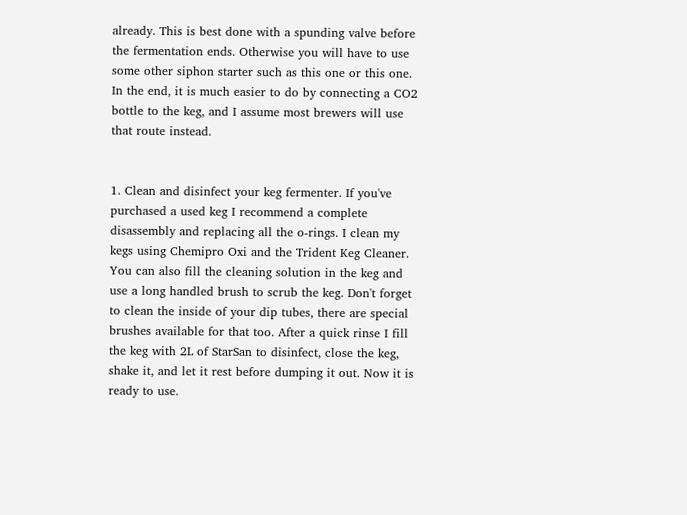already. This is best done with a spunding valve before the fermentation ends. Otherwise you will have to use some other siphon starter such as this one or this one. In the end, it is much easier to do by connecting a CO2 bottle to the keg, and I assume most brewers will use that route instead.


1. Clean and disinfect your keg fermenter. If you've purchased a used keg I recommend a complete disassembly and replacing all the o-rings. I clean my kegs using Chemipro Oxi and the Trident Keg Cleaner. You can also fill the cleaning solution in the keg and use a long handled brush to scrub the keg. Don't forget to clean the inside of your dip tubes, there are special brushes available for that too. After a quick rinse I fill the keg with 2L of StarSan to disinfect, close the keg, shake it, and let it rest before dumping it out. Now it is ready to use.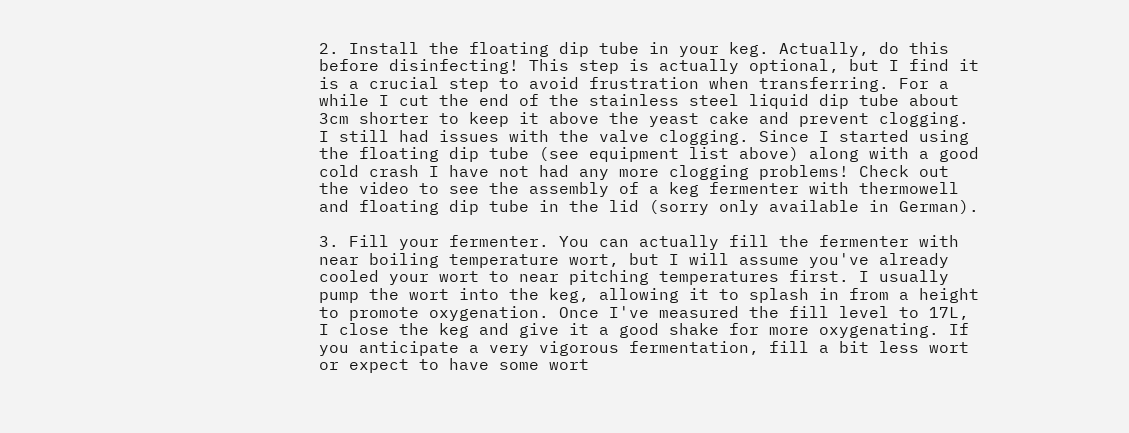2. Install the floating dip tube in your keg. Actually, do this before disinfecting! This step is actually optional, but I find it is a crucial step to avoid frustration when transferring. For a while I cut the end of the stainless steel liquid dip tube about 3cm shorter to keep it above the yeast cake and prevent clogging. I still had issues with the valve clogging. Since I started using the floating dip tube (see equipment list above) along with a good cold crash I have not had any more clogging problems! Check out the video to see the assembly of a keg fermenter with thermowell and floating dip tube in the lid (sorry only available in German).

3. Fill your fermenter. You can actually fill the fermenter with near boiling temperature wort, but I will assume you've already cooled your wort to near pitching temperatures first. I usually pump the wort into the keg, allowing it to splash in from a height to promote oxygenation. Once I've measured the fill level to 17L, I close the keg and give it a good shake for more oxygenating. If you anticipate a very vigorous fermentation, fill a bit less wort or expect to have some wort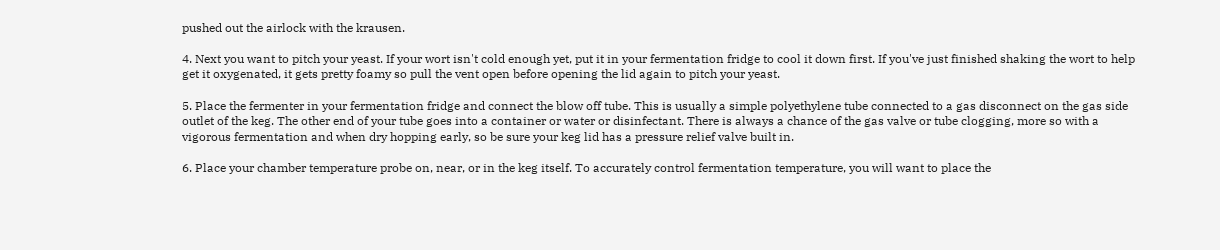pushed out the airlock with the krausen.

4. Next you want to pitch your yeast. If your wort isn't cold enough yet, put it in your fermentation fridge to cool it down first. If you've just finished shaking the wort to help get it oxygenated, it gets pretty foamy so pull the vent open before opening the lid again to pitch your yeast.

5. Place the fermenter in your fermentation fridge and connect the blow off tube. This is usually a simple polyethylene tube connected to a gas disconnect on the gas side outlet of the keg. The other end of your tube goes into a container or water or disinfectant. There is always a chance of the gas valve or tube clogging, more so with a vigorous fermentation and when dry hopping early, so be sure your keg lid has a pressure relief valve built in.

6. Place your chamber temperature probe on, near, or in the keg itself. To accurately control fermentation temperature, you will want to place the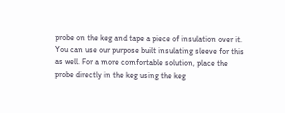probe on the keg and tape a piece of insulation over it. You can use our purpose built insulating sleeve for this as well. For a more comfortable solution, place the probe directly in the keg using the keg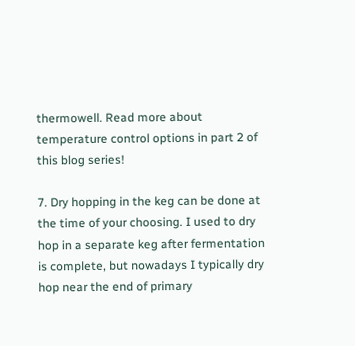thermowell. Read more about temperature control options in part 2 of this blog series!

7. Dry hopping in the keg can be done at the time of your choosing. I used to dry hop in a separate keg after fermentation is complete, but nowadays I typically dry hop near the end of primary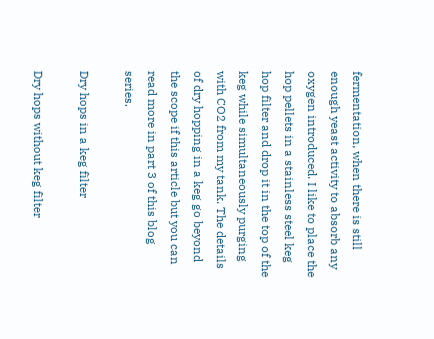fermentation, when there is still enough yeast activity to absorb any oxygen introduced. I like to place the hop pellets in a stainless steel keg hop filter and drop it in the top of the keg while simultaneously purging with CO2 from my tank. The details of dry hopping in a keg go beyond the scope if this article but you can read more in part 3 of this blog series.

Dry hops in a keg filter

Dry hops without keg filter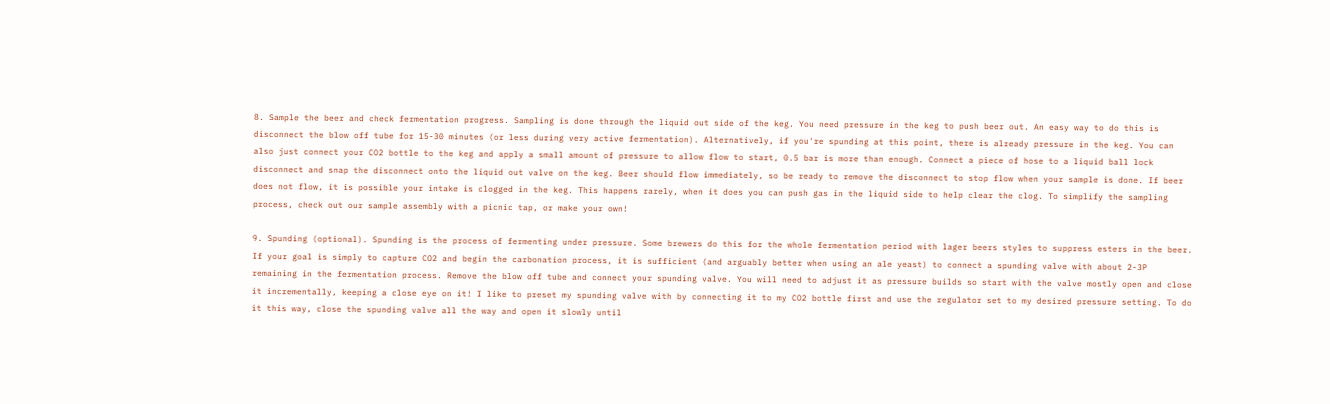8. Sample the beer and check fermentation progress. Sampling is done through the liquid out side of the keg. You need pressure in the keg to push beer out. An easy way to do this is disconnect the blow off tube for 15-30 minutes (or less during very active fermentation). Alternatively, if you're spunding at this point, there is already pressure in the keg. You can also just connect your CO2 bottle to the keg and apply a small amount of pressure to allow flow to start, 0.5 bar is more than enough. Connect a piece of hose to a liquid ball lock disconnect and snap the disconnect onto the liquid out valve on the keg. Beer should flow immediately, so be ready to remove the disconnect to stop flow when your sample is done. If beer does not flow, it is possible your intake is clogged in the keg. This happens rarely, when it does you can push gas in the liquid side to help clear the clog. To simplify the sampling process, check out our sample assembly with a picnic tap, or make your own!

9. Spunding (optional). Spunding is the process of fermenting under pressure. Some brewers do this for the whole fermentation period with lager beers styles to suppress esters in the beer. If your goal is simply to capture CO2 and begin the carbonation process, it is sufficient (and arguably better when using an ale yeast) to connect a spunding valve with about 2-3P remaining in the fermentation process. Remove the blow off tube and connect your spunding valve. You will need to adjust it as pressure builds so start with the valve mostly open and close it incrementally, keeping a close eye on it! I like to preset my spunding valve with by connecting it to my CO2 bottle first and use the regulator set to my desired pressure setting. To do it this way, close the spunding valve all the way and open it slowly until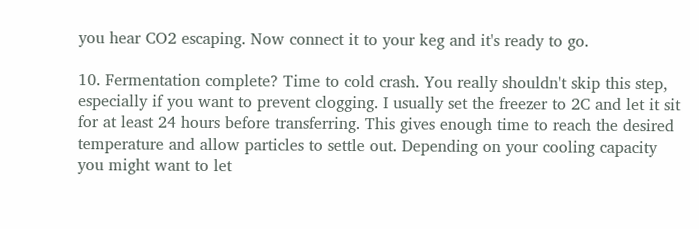you hear CO2 escaping. Now connect it to your keg and it's ready to go.

10. Fermentation complete? Time to cold crash. You really shouldn't skip this step, especially if you want to prevent clogging. I usually set the freezer to 2C and let it sit for at least 24 hours before transferring. This gives enough time to reach the desired temperature and allow particles to settle out. Depending on your cooling capacity you might want to let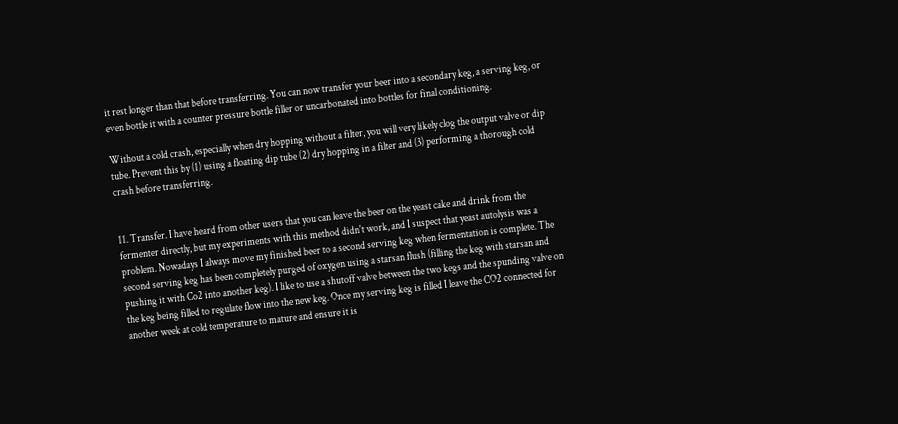it rest longer than that before transferring. You can now transfer your beer into a secondary keg, a serving keg, or even bottle it with a counter pressure bottle filler or uncarbonated into bottles for final conditioning.

Without a cold crash, especially when dry hopping without a filter, you will very likely clog the output valve or dip tube. Prevent this by (1) using a floating dip tube (2) dry hopping in a filter and (3) performing a thorough cold crash before transferring.


11. Transfer. I have heard from other users that you can leave the beer on the yeast cake and drink from the fermenter directly, but my experiments with this method didn't work, and I suspect that yeast autolysis was a problem. Nowadays I always move my finished beer to a second serving keg when fermentation is complete. The second serving keg has been completely purged of oxygen using a starsan flush (filling the keg with starsan and pushing it with Co2 into another keg). I like to use a shutoff valve between the two kegs and the spunding valve on the keg being filled to regulate flow into the new keg. Once my serving keg is filled I leave the CO2 connected for another week at cold temperature to mature and ensure it is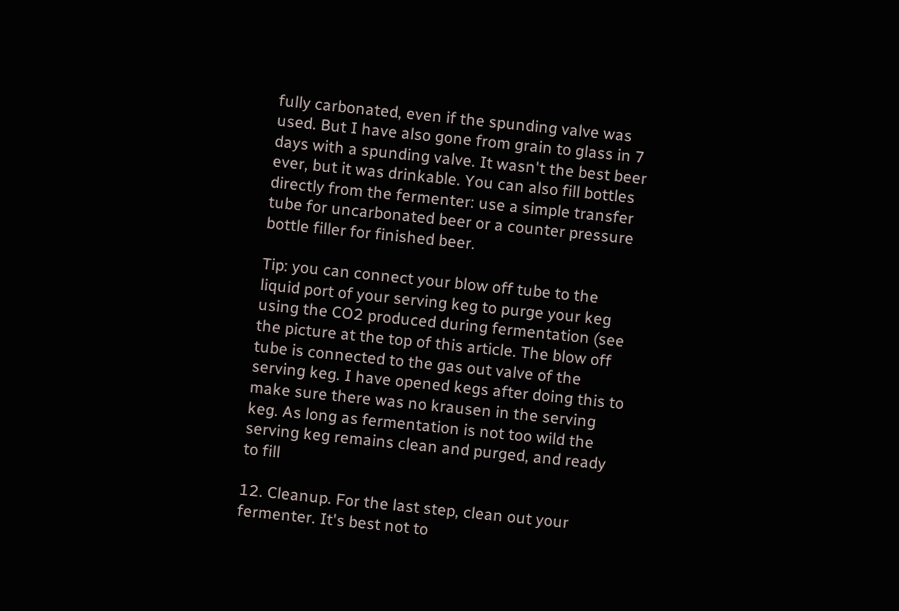fully carbonated, even if the spunding valve was used. But I have also gone from grain to glass in 7 days with a spunding valve. It wasn't the best beer ever, but it was drinkable. You can also fill bottles directly from the fermenter: use a simple transfer tube for uncarbonated beer or a counter pressure bottle filler for finished beer.

Tip: you can connect your blow off tube to the liquid port of your serving keg to purge your keg using the CO2 produced during fermentation (see the picture at the top of this article. The blow off tube is connected to the gas out valve of the serving keg. I have opened kegs after doing this to make sure there was no krausen in the serving keg. As long as fermentation is not too wild the serving keg remains clean and purged, and ready to fill

12. Cleanup. For the last step, clean out your fermenter. It's best not to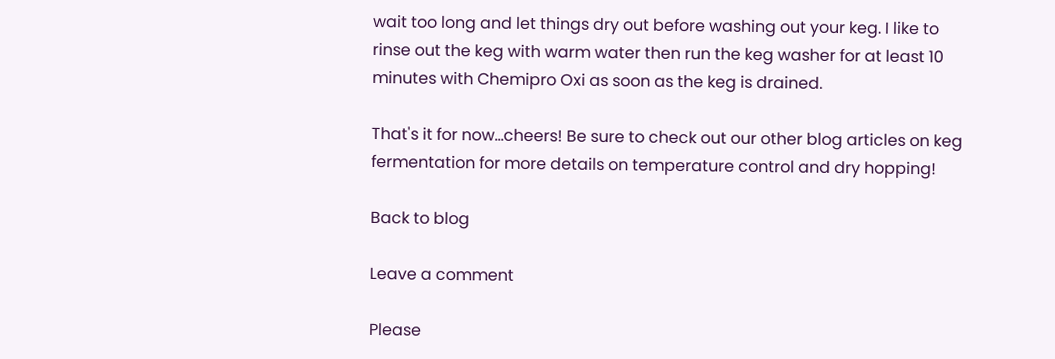wait too long and let things dry out before washing out your keg. I like to rinse out the keg with warm water then run the keg washer for at least 10 minutes with Chemipro Oxi as soon as the keg is drained.

That's it for now…cheers! Be sure to check out our other blog articles on keg fermentation for more details on temperature control and dry hopping!

Back to blog

Leave a comment

Please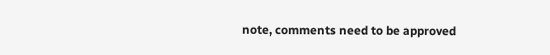note, comments need to be approved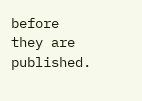before they are published.